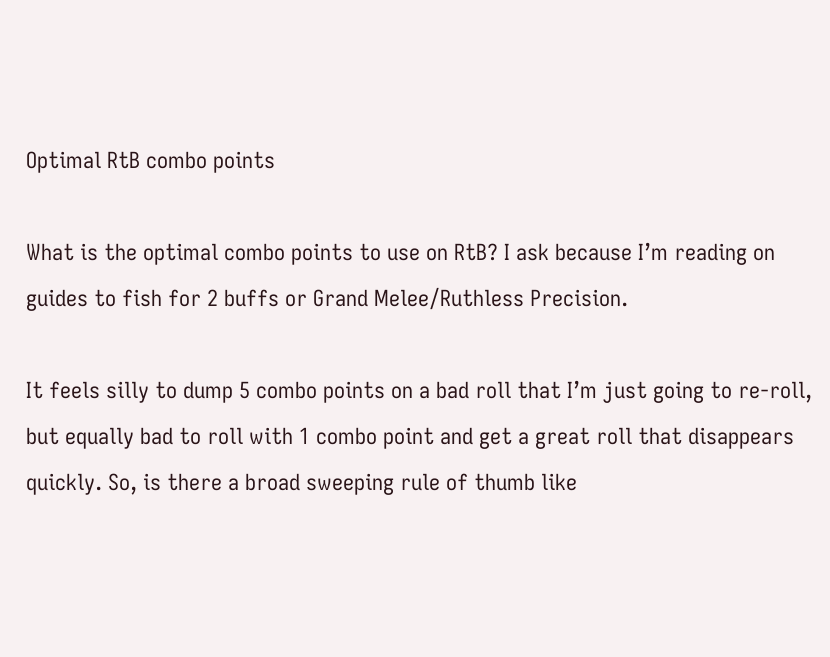Optimal RtB combo points

What is the optimal combo points to use on RtB? I ask because I’m reading on guides to fish for 2 buffs or Grand Melee/Ruthless Precision.

It feels silly to dump 5 combo points on a bad roll that I’m just going to re-roll, but equally bad to roll with 1 combo point and get a great roll that disappears quickly. So, is there a broad sweeping rule of thumb like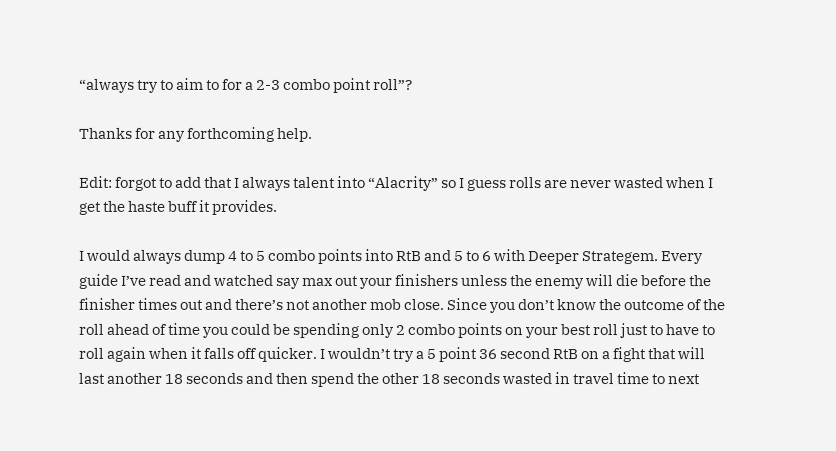“always try to aim to for a 2-3 combo point roll”?

Thanks for any forthcoming help.

Edit: forgot to add that I always talent into “Alacrity” so I guess rolls are never wasted when I get the haste buff it provides.

I would always dump 4 to 5 combo points into RtB and 5 to 6 with Deeper Strategem. Every guide I’ve read and watched say max out your finishers unless the enemy will die before the finisher times out and there’s not another mob close. Since you don’t know the outcome of the roll ahead of time you could be spending only 2 combo points on your best roll just to have to roll again when it falls off quicker. I wouldn’t try a 5 point 36 second RtB on a fight that will last another 18 seconds and then spend the other 18 seconds wasted in travel time to next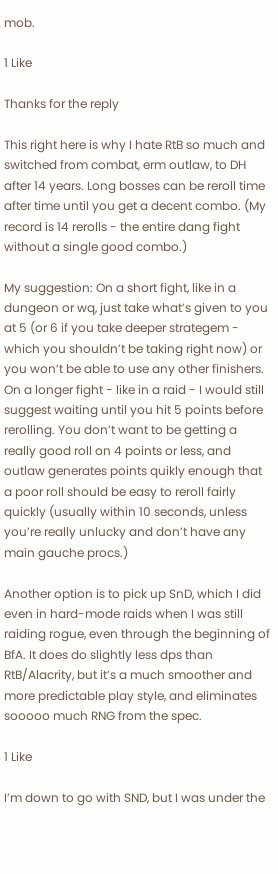mob.

1 Like

Thanks for the reply

This right here is why I hate RtB so much and switched from combat, erm outlaw, to DH after 14 years. Long bosses can be reroll time after time until you get a decent combo. (My record is 14 rerolls - the entire dang fight without a single good combo.)

My suggestion: On a short fight, like in a dungeon or wq, just take what’s given to you at 5 (or 6 if you take deeper strategem - which you shouldn’t be taking right now) or you won’t be able to use any other finishers. On a longer fight - like in a raid - I would still suggest waiting until you hit 5 points before rerolling. You don’t want to be getting a really good roll on 4 points or less, and outlaw generates points quikly enough that a poor roll should be easy to reroll fairly quickly (usually within 10 seconds, unless you’re really unlucky and don’t have any main gauche procs.)

Another option is to pick up SnD, which I did even in hard-mode raids when I was still raiding rogue, even through the beginning of BfA. It does do slightly less dps than RtB/Alacrity, but it’s a much smoother and more predictable play style, and eliminates sooooo much RNG from the spec.

1 Like

I’m down to go with SND, but I was under the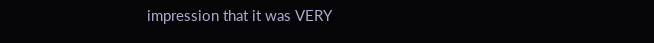impression that it was VERY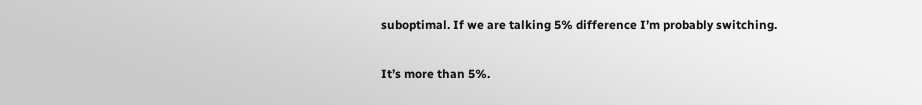suboptimal. If we are talking 5% difference I’m probably switching.

It’s more than 5%.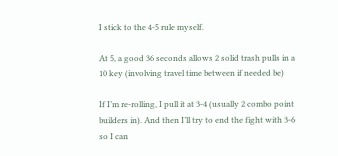I stick to the 4-5 rule myself.

At 5, a good 36 seconds allows 2 solid trash pulls in a 10 key (involving travel time between if needed be)

If I’m re-rolling, I pull it at 3-4 (usually 2 combo point builders in). And then I’ll try to end the fight with 3-6 so I can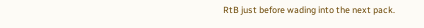RtB just before wading into the next pack.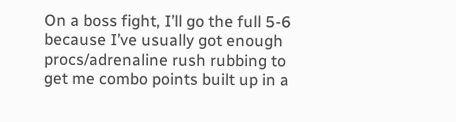On a boss fight, I’ll go the full 5-6 because I’ve usually got enough procs/adrenaline rush rubbing to get me combo points built up in a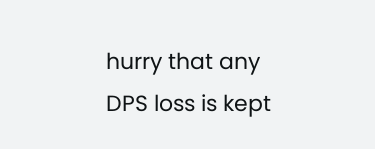hurry that any DPS loss is kept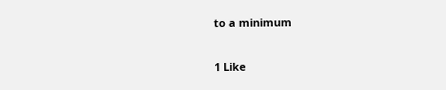to a minimum

1 Like